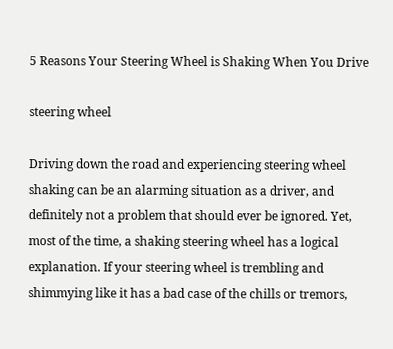5 Reasons Your Steering Wheel is Shaking When You Drive

steering wheel

Driving down the road and experiencing steering wheel shaking can be an alarming situation as a driver, and definitely not a problem that should ever be ignored. Yet, most of the time, a shaking steering wheel has a logical explanation. If your steering wheel is trembling and shimmying like it has a bad case of the chills or tremors,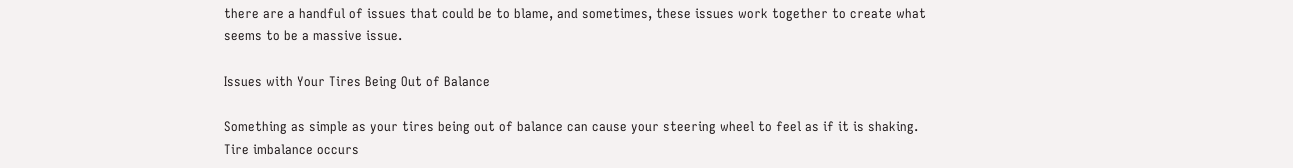there are a handful of issues that could be to blame, and sometimes, these issues work together to create what seems to be a massive issue.

Issues with Your Tires Being Out of Balance

Something as simple as your tires being out of balance can cause your steering wheel to feel as if it is shaking. Tire imbalance occurs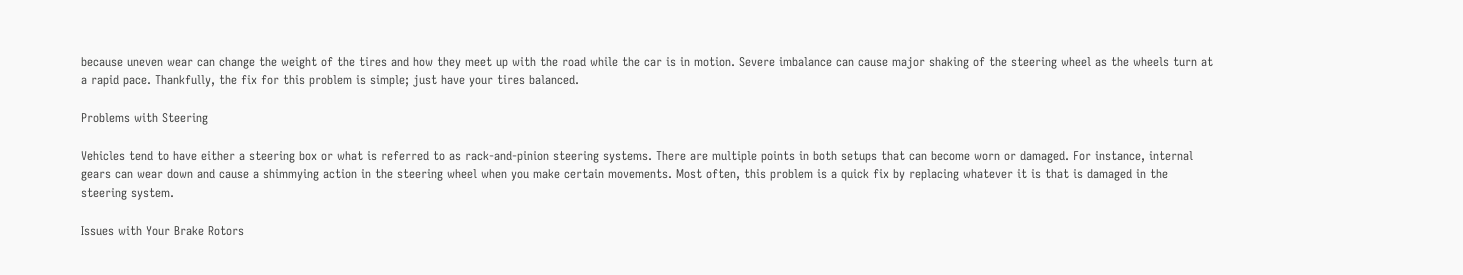because uneven wear can change the weight of the tires and how they meet up with the road while the car is in motion. Severe imbalance can cause major shaking of the steering wheel as the wheels turn at a rapid pace. Thankfully, the fix for this problem is simple; just have your tires balanced.

Problems with Steering

Vehicles tend to have either a steering box or what is referred to as rack-and-pinion steering systems. There are multiple points in both setups that can become worn or damaged. For instance, internal gears can wear down and cause a shimmying action in the steering wheel when you make certain movements. Most often, this problem is a quick fix by replacing whatever it is that is damaged in the steering system.

Issues with Your Brake Rotors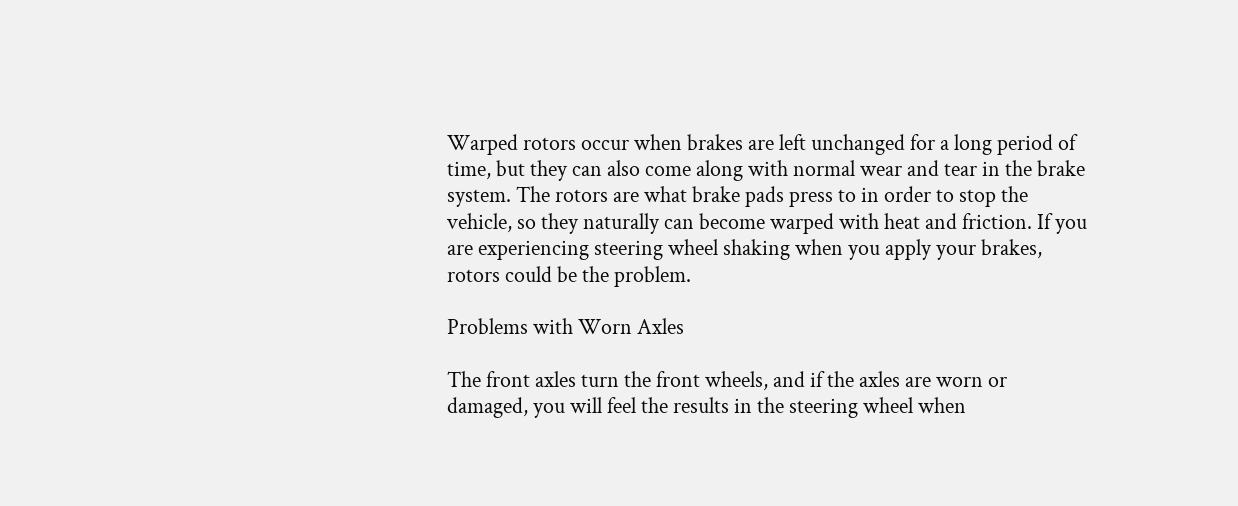Warped rotors occur when brakes are left unchanged for a long period of time, but they can also come along with normal wear and tear in the brake system. The rotors are what brake pads press to in order to stop the vehicle, so they naturally can become warped with heat and friction. If you are experiencing steering wheel shaking when you apply your brakes, rotors could be the problem.

Problems with Worn Axles

The front axles turn the front wheels, and if the axles are worn or damaged, you will feel the results in the steering wheel when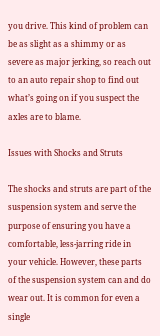you drive. This kind of problem can be as slight as a shimmy or as severe as major jerking, so reach out to an auto repair shop to find out what’s going on if you suspect the axles are to blame.

Issues with Shocks and Struts

The shocks and struts are part of the suspension system and serve the purpose of ensuring you have a comfortable, less-jarring ride in your vehicle. However, these parts of the suspension system can and do wear out. It is common for even a single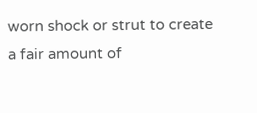worn shock or strut to create a fair amount of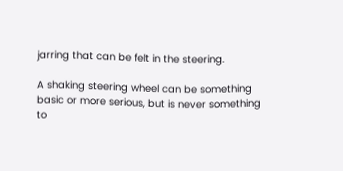jarring that can be felt in the steering.

A shaking steering wheel can be something basic or more serious, but is never something to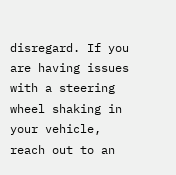disregard. If you are having issues with a steering wheel shaking in your vehicle, reach out to an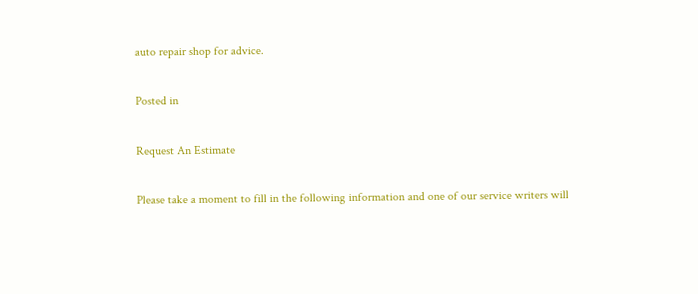auto repair shop for advice.

Posted in

Request An Estimate

Please take a moment to fill in the following information and one of our service writers will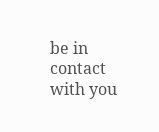be in contact with you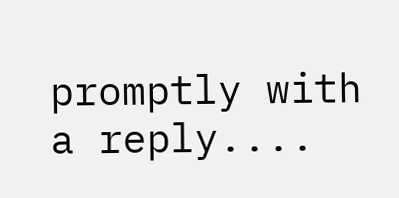promptly with a reply....